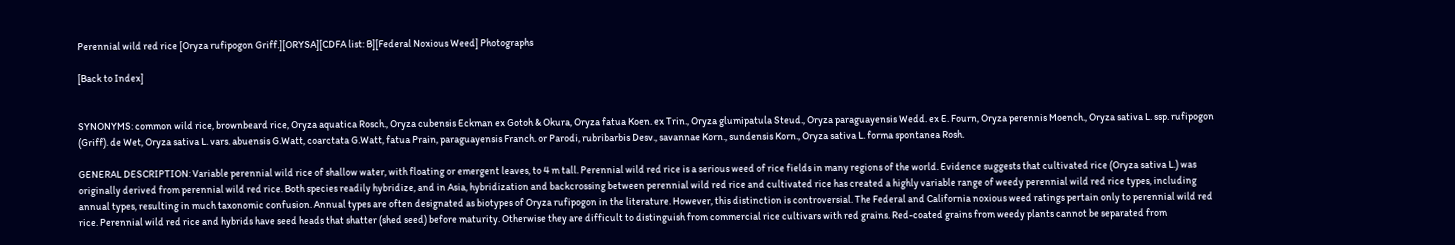Perennial wild red rice [Oryza rufipogon Griff.][ORYSA][CDFA list: B][Federal Noxious Weed] Photographs

[Back to Index]


SYNONYMS: common wild rice, brownbeard rice, Oryza aquatica Rosch., Oryza cubensis Eckman ex Gotoh & Okura, Oryza fatua Koen. ex Trin., Oryza glumipatula Steud., Oryza paraguayensis Wedd. ex E. Fourn, Oryza perennis Moench., Oryza sativa L. ssp. rufipogon (Griff). de Wet, Oryza sativa L. vars. abuensis G.Watt, coarctata G.Watt, fatua Prain, paraguayensis Franch. or Parodi, rubribarbis Desv., savannae Korn., sundensis Korn., Oryza sativa L. forma spontanea Rosh.

GENERAL DESCRIPTION: Variable perennial wild rice of shallow water, with floating or emergent leaves, to 4 m tall. Perennial wild red rice is a serious weed of rice fields in many regions of the world. Evidence suggests that cultivated rice (Oryza sativa L.) was originally derived from perennial wild red rice. Both species readily hybridize, and in Asia, hybridization and backcrossing between perennial wild red rice and cultivated rice has created a highly variable range of weedy perennial wild red rice types, including annual types, resulting in much taxonomic confusion. Annual types are often designated as biotypes of Oryza rufipogon in the literature. However, this distinction is controversial. The Federal and California noxious weed ratings pertain only to perennial wild red rice. Perennial wild red rice and hybrids have seed heads that shatter (shed seed) before maturity. Otherwise they are difficult to distinguish from commercial rice cultivars with red grains. Red-coated grains from weedy plants cannot be separated from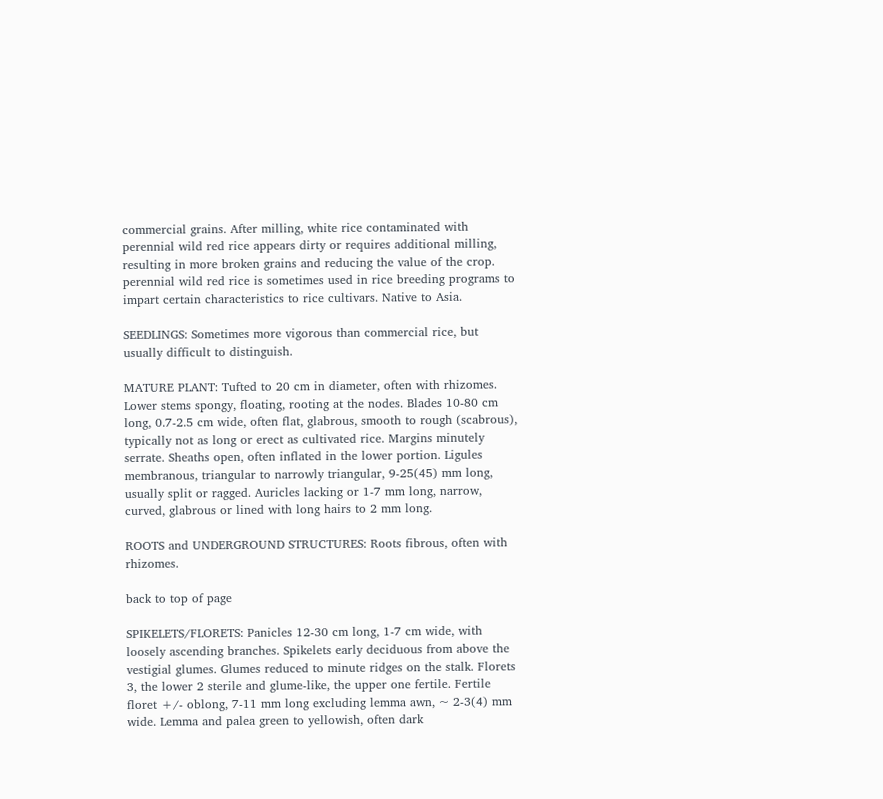commercial grains. After milling, white rice contaminated with perennial wild red rice appears dirty or requires additional milling, resulting in more broken grains and reducing the value of the crop. perennial wild red rice is sometimes used in rice breeding programs to impart certain characteristics to rice cultivars. Native to Asia.

SEEDLINGS: Sometimes more vigorous than commercial rice, but usually difficult to distinguish.

MATURE PLANT: Tufted to 20 cm in diameter, often with rhizomes. Lower stems spongy, floating, rooting at the nodes. Blades 10-80 cm long, 0.7-2.5 cm wide, often flat, glabrous, smooth to rough (scabrous), typically not as long or erect as cultivated rice. Margins minutely serrate. Sheaths open, often inflated in the lower portion. Ligules membranous, triangular to narrowly triangular, 9-25(45) mm long, usually split or ragged. Auricles lacking or 1-7 mm long, narrow, curved, glabrous or lined with long hairs to 2 mm long.

ROOTS and UNDERGROUND STRUCTURES: Roots fibrous, often with rhizomes.

back to top of page

SPIKELETS/FLORETS: Panicles 12-30 cm long, 1-7 cm wide, with loosely ascending branches. Spikelets early deciduous from above the vestigial glumes. Glumes reduced to minute ridges on the stalk. Florets 3, the lower 2 sterile and glume-like, the upper one fertile. Fertile floret +/- oblong, 7-11 mm long excluding lemma awn, ~ 2-3(4) mm wide. Lemma and palea green to yellowish, often dark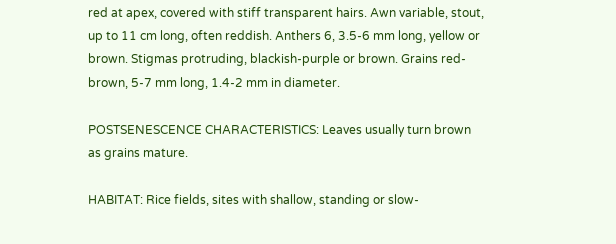red at apex, covered with stiff transparent hairs. Awn variable, stout, up to 11 cm long, often reddish. Anthers 6, 3.5-6 mm long, yellow or brown. Stigmas protruding, blackish-purple or brown. Grains red-brown, 5-7 mm long, 1.4-2 mm in diameter.

POSTSENESCENCE CHARACTERISTICS: Leaves usually turn brown as grains mature.

HABITAT: Rice fields, sites with shallow, standing or slow-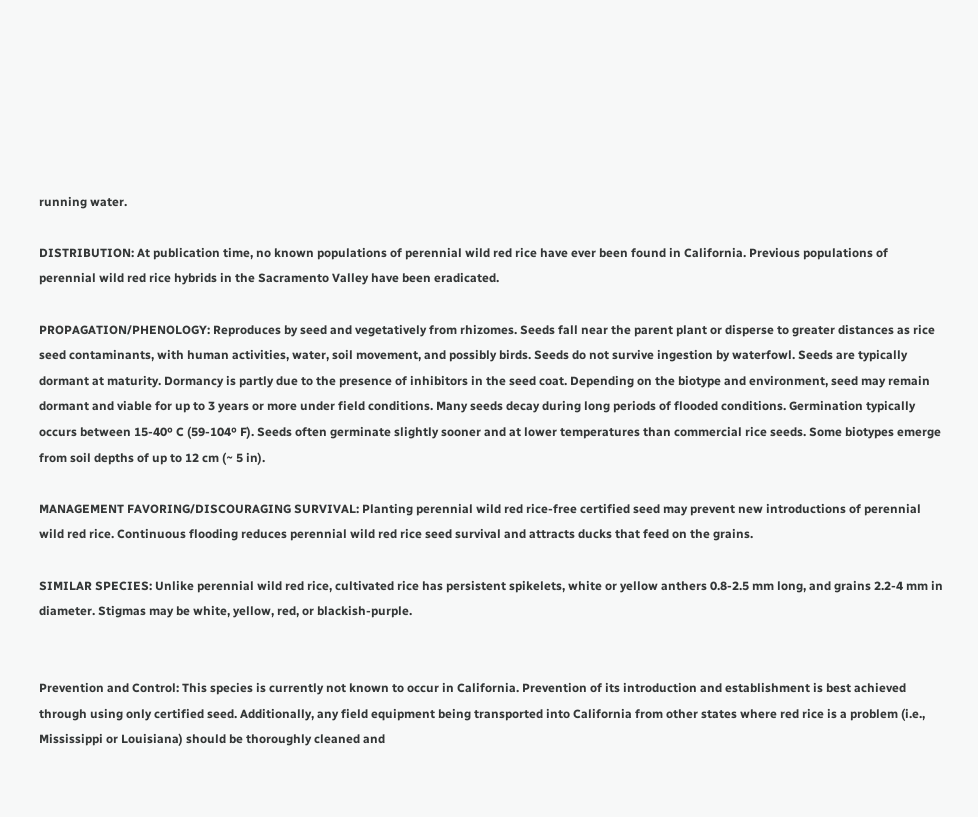running water.

DISTRIBUTION: At publication time, no known populations of perennial wild red rice have ever been found in California. Previous populations of perennial wild red rice hybrids in the Sacramento Valley have been eradicated.

PROPAGATION/PHENOLOGY: Reproduces by seed and vegetatively from rhizomes. Seeds fall near the parent plant or disperse to greater distances as rice seed contaminants, with human activities, water, soil movement, and possibly birds. Seeds do not survive ingestion by waterfowl. Seeds are typically dormant at maturity. Dormancy is partly due to the presence of inhibitors in the seed coat. Depending on the biotype and environment, seed may remain dormant and viable for up to 3 years or more under field conditions. Many seeds decay during long periods of flooded conditions. Germination typically occurs between 15-40º C (59-104º F). Seeds often germinate slightly sooner and at lower temperatures than commercial rice seeds. Some biotypes emerge from soil depths of up to 12 cm (~ 5 in).

MANAGEMENT FAVORING/DISCOURAGING SURVIVAL: Planting perennial wild red rice-free certified seed may prevent new introductions of perennial wild red rice. Continuous flooding reduces perennial wild red rice seed survival and attracts ducks that feed on the grains.

SIMILAR SPECIES: Unlike perennial wild red rice, cultivated rice has persistent spikelets, white or yellow anthers 0.8-2.5 mm long, and grains 2.2-4 mm in diameter. Stigmas may be white, yellow, red, or blackish-purple.


Prevention and Control: This species is currently not known to occur in California. Prevention of its introduction and establishment is best achieved through using only certified seed. Additionally, any field equipment being transported into California from other states where red rice is a problem (i.e., Mississippi or Louisiana) should be thoroughly cleaned and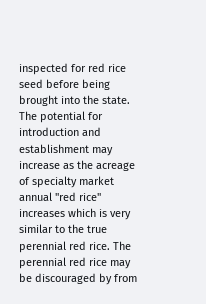inspected for red rice seed before being brought into the state. The potential for introduction and establishment may increase as the acreage of specialty market annual "red rice" increases which is very similar to the true perennial red rice. The perennial red rice may be discouraged by from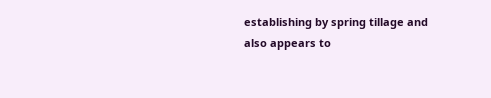establishing by spring tillage and also appears to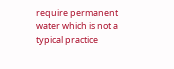require permanent water which is not a typical practice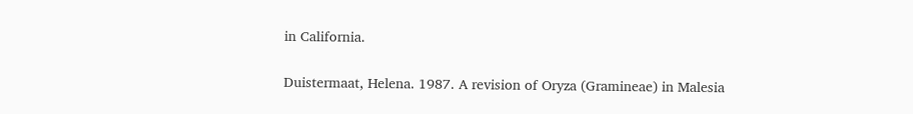in California.

Duistermaat, Helena. 1987. A revision of Oryza (Gramineae) in Malesia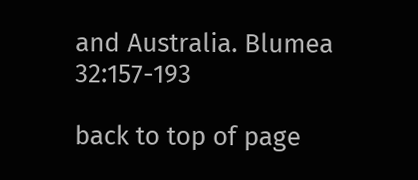and Australia. Blumea 32:157-193

back to top of page